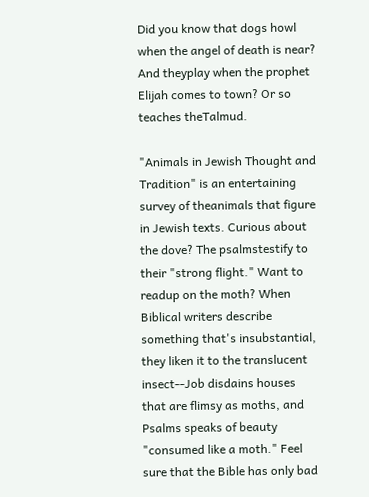Did you know that dogs howl when the angel of death is near? And theyplay when the prophet Elijah comes to town? Or so teaches theTalmud.

"Animals in Jewish Thought and Tradition" is an entertaining survey of theanimals that figure in Jewish texts. Curious about the dove? The psalmstestify to their "strong flight." Want to readup on the moth? When Biblical writers describe something that's insubstantial, they liken it to the translucent insect--Job disdains houses that are flimsy as moths, and Psalms speaks of beauty "consumed like a moth." Feel sure that the Bible has only bad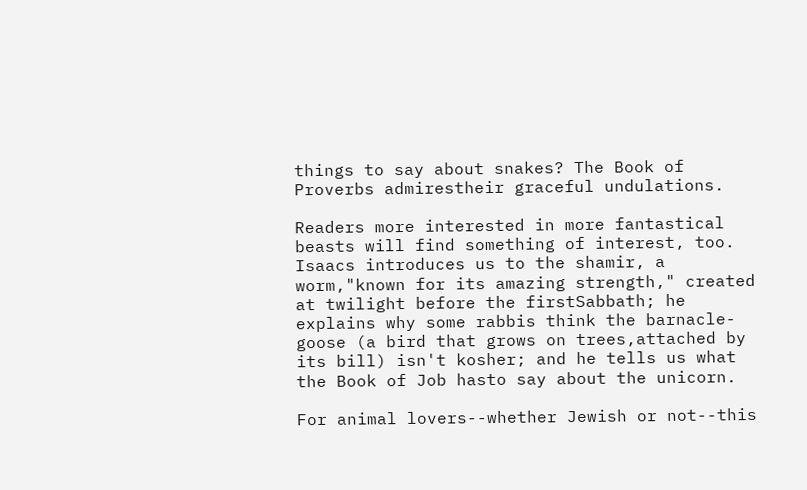things to say about snakes? The Book of Proverbs admirestheir graceful undulations.

Readers more interested in more fantastical beasts will find something of interest, too. Isaacs introduces us to the shamir, a worm,"known for its amazing strength," created at twilight before the firstSabbath; he explains why some rabbis think the barnacle-goose (a bird that grows on trees,attached by its bill) isn't kosher; and he tells us what the Book of Job hasto say about the unicorn.

For animal lovers--whether Jewish or not--this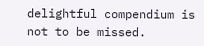delightful compendium is not to be missed.